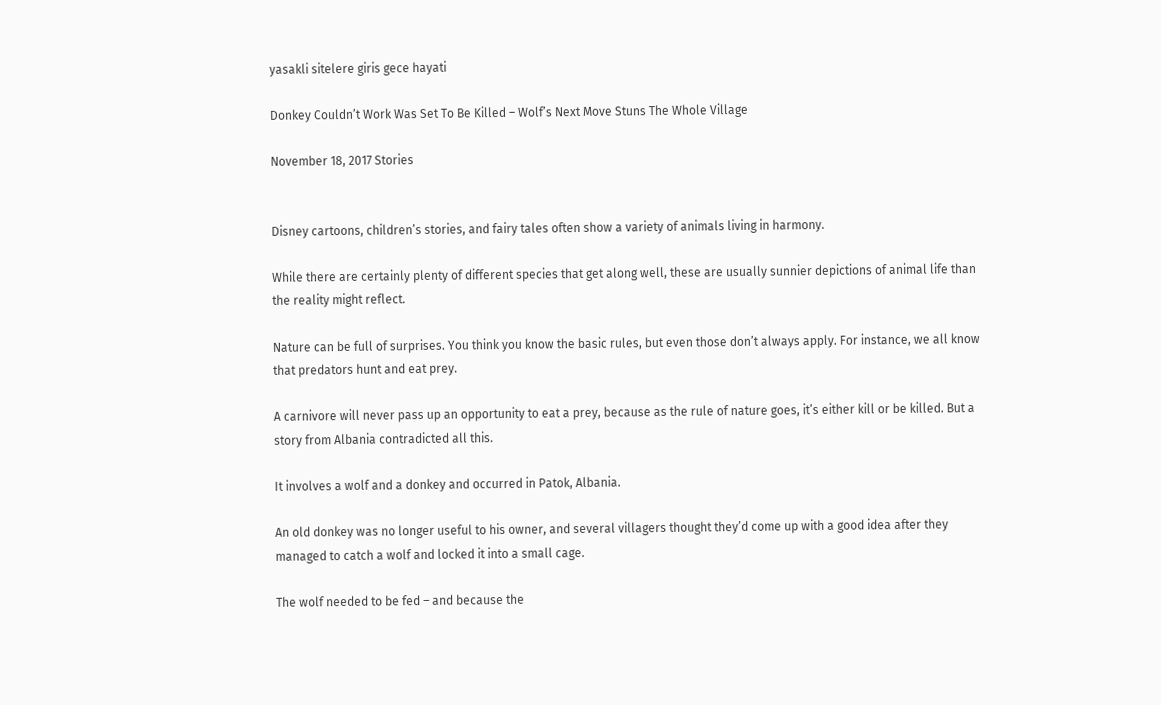yasakli sitelere giris gece hayati

Donkey Couldn’t Work Was Set To Be Killed – Wolf’s Next Move Stuns The Whole Village

November 18, 2017 Stories


Disney cartoons, children’s stories, and fairy tales often show a variety of animals living in harmony.

While there are certainly plenty of different species that get along well, these are usually sunnier depictions of animal life than the reality might reflect.

Nature can be full of surprises. You think you know the basic rules, but even those don’t always apply. For instance, we all know that predators hunt and eat prey.

A carnivore will never pass up an opportunity to eat a prey, because as the rule of nature goes, it’s either kill or be killed. But a story from Albania contradicted all this.

It involves a wolf and a donkey and occurred in Patok, Albania.

An old donkey was no longer useful to his owner, and several villagers thought they’d come up with a good idea after they managed to catch a wolf and locked it into a small cage.

The wolf needed to be fed – and because the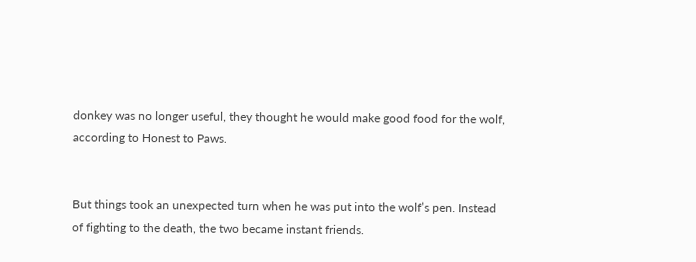donkey was no longer useful, they thought he would make good food for the wolf, according to Honest to Paws.


But things took an unexpected turn when he was put into the wolf’s pen. Instead of fighting to the death, the two became instant friends.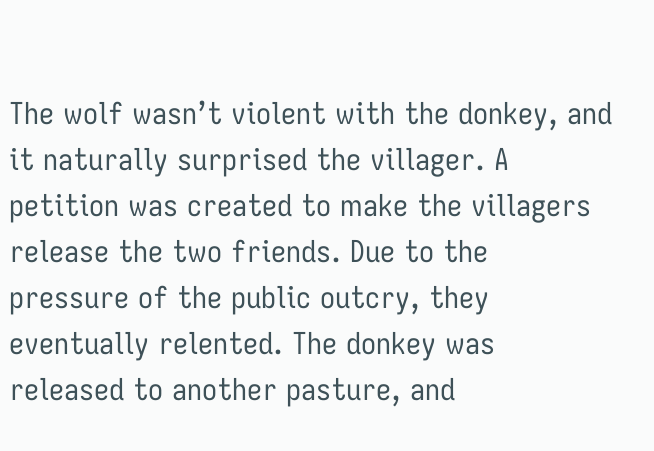The wolf wasn’t violent with the donkey, and it naturally surprised the villager. A petition was created to make the villagers release the two friends. Due to the pressure of the public outcry, they eventually relented. The donkey was released to another pasture, and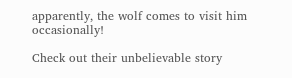apparently, the wolf comes to visit him occasionally!

Check out their unbelievable story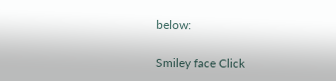below:

Smiley face Click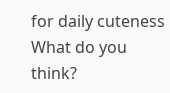for daily cuteness
What do you think?